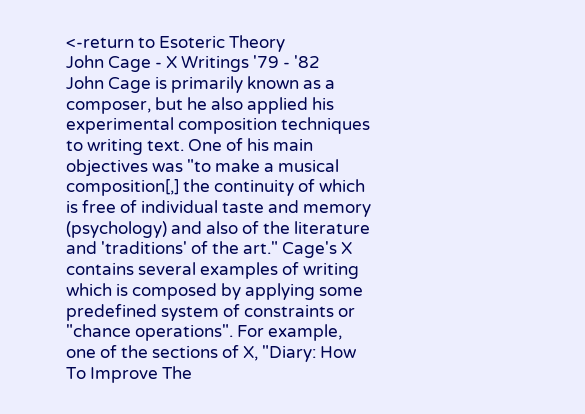<-return to Esoteric Theory
John Cage - X Writings '79 - '82
John Cage is primarily known as a composer, but he also applied his experimental composition techniques to writing text. One of his main objectives was "to make a musical composition[,] the continuity of which is free of individual taste and memory (psychology) and also of the literature and 'traditions' of the art." Cage's X contains several examples of writing which is composed by applying some predefined system of constraints or "chance operations". For example, one of the sections of X, "Diary: How To Improve The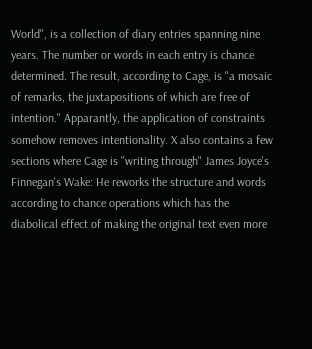World", is a collection of diary entries spanning nine years. The number or words in each entry is chance determined. The result, according to Cage, is "a mosaic of remarks, the juxtapositions of which are free of intention." Apparantly, the application of constraints somehow removes intentionality. X also contains a few sections where Cage is "writing through" James Joyce's Finnegan's Wake: He reworks the structure and words according to chance operations which has the diabolical effect of making the original text even more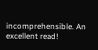incomprehensible. An excellent read!